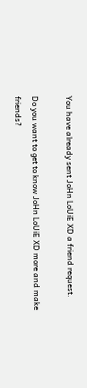You have already sent JoHn LoUiE XD a friend request.

Do you want to get to know JoHn LoUiE XD more and make friends?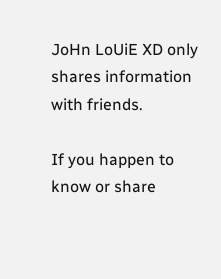JoHn LoUiE XD only shares information with friends.

If you happen to know or share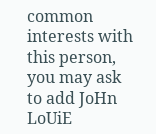common interests with this person, you may ask to add JoHn LoUiE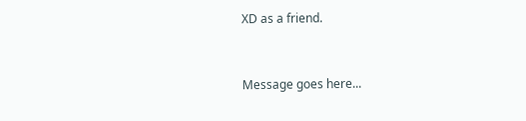XD as a friend.


Message goes here...